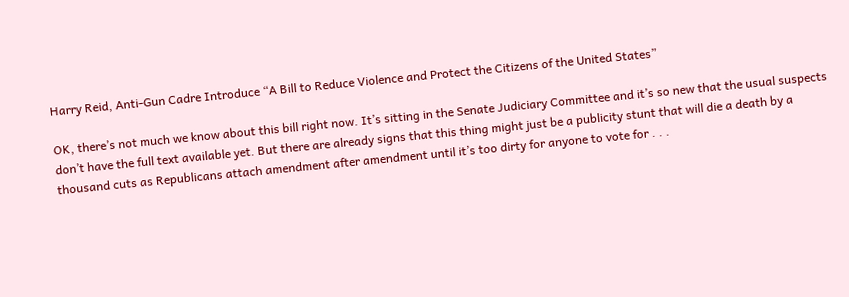Harry Reid, Anti-Gun Cadre Introduce “A Bill to Reduce Violence and Protect the Citizens of the United States”

OK, there’s not much we know about this bill right now. It’s sitting in the Senate Judiciary Committee and it’s so new that the usual suspects don’t have the full text available yet. But there are already signs that this thing might just be a publicity stunt that will die a death by a thousand cuts as Republicans attach amendment after amendment until it’s too dirty for anyone to vote for . . .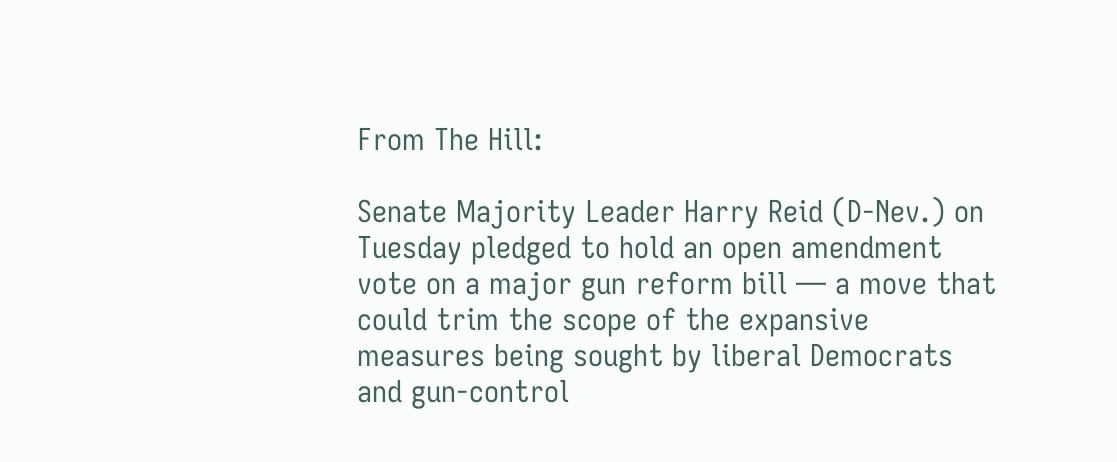From The Hill:

Senate Majority Leader Harry Reid (D-Nev.) on Tuesday pledged to hold an open amendment vote on a major gun reform bill — a move that could trim the scope of the expansive measures being sought by liberal Democrats and gun-control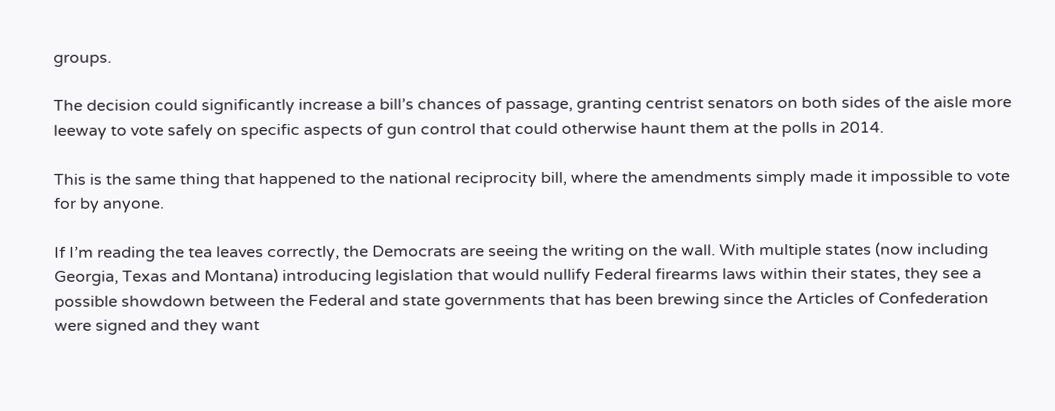groups.

The decision could significantly increase a bill’s chances of passage, granting centrist senators on both sides of the aisle more leeway to vote safely on specific aspects of gun control that could otherwise haunt them at the polls in 2014.

This is the same thing that happened to the national reciprocity bill, where the amendments simply made it impossible to vote for by anyone.

If I’m reading the tea leaves correctly, the Democrats are seeing the writing on the wall. With multiple states (now including Georgia, Texas and Montana) introducing legislation that would nullify Federal firearms laws within their states, they see a possible showdown between the Federal and state governments that has been brewing since the Articles of Confederation were signed and they want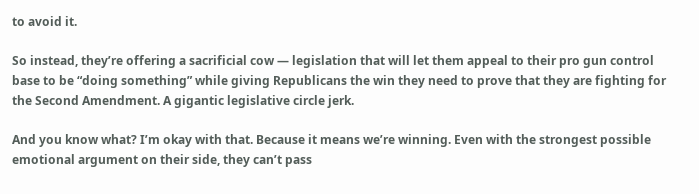to avoid it.

So instead, they’re offering a sacrificial cow — legislation that will let them appeal to their pro gun control base to be “doing something” while giving Republicans the win they need to prove that they are fighting for the Second Amendment. A gigantic legislative circle jerk.

And you know what? I’m okay with that. Because it means we’re winning. Even with the strongest possible emotional argument on their side, they can’t pass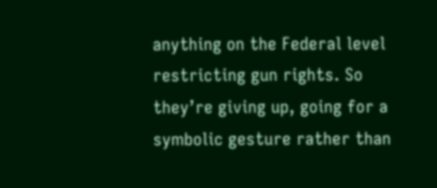anything on the Federal level restricting gun rights. So they’re giving up, going for a symbolic gesture rather than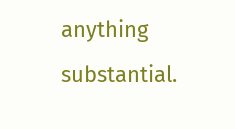anything substantial.